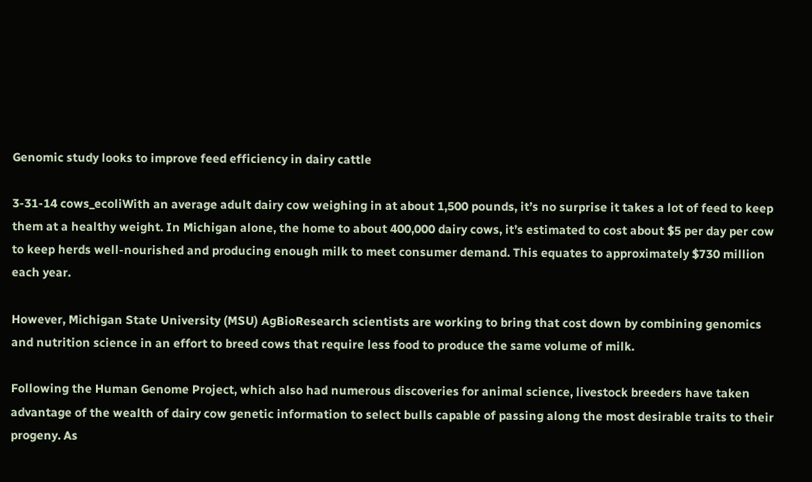Genomic study looks to improve feed efficiency in dairy cattle

3-31-14 cows_ecoliWith an average adult dairy cow weighing in at about 1,500 pounds, it’s no surprise it takes a lot of feed to keep them at a healthy weight. In Michigan alone, the home to about 400,000 dairy cows, it’s estimated to cost about $5 per day per cow to keep herds well-nourished and producing enough milk to meet consumer demand. This equates to approximately $730 million each year.

However, Michigan State University (MSU) AgBioResearch scientists are working to bring that cost down by combining genomics and nutrition science in an effort to breed cows that require less food to produce the same volume of milk.

Following the Human Genome Project, which also had numerous discoveries for animal science, livestock breeders have taken advantage of the wealth of dairy cow genetic information to select bulls capable of passing along the most desirable traits to their progeny. As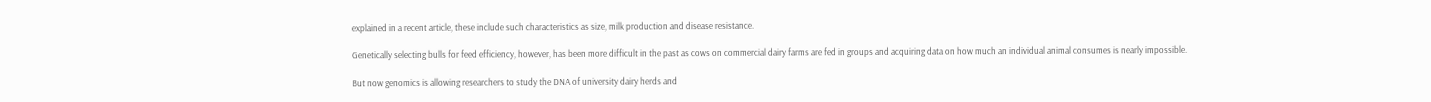explained in a recent article, these include such characteristics as size, milk production and disease resistance.

Genetically selecting bulls for feed efficiency, however, has been more difficult in the past as cows on commercial dairy farms are fed in groups and acquiring data on how much an individual animal consumes is nearly impossible.

But now genomics is allowing researchers to study the DNA of university dairy herds and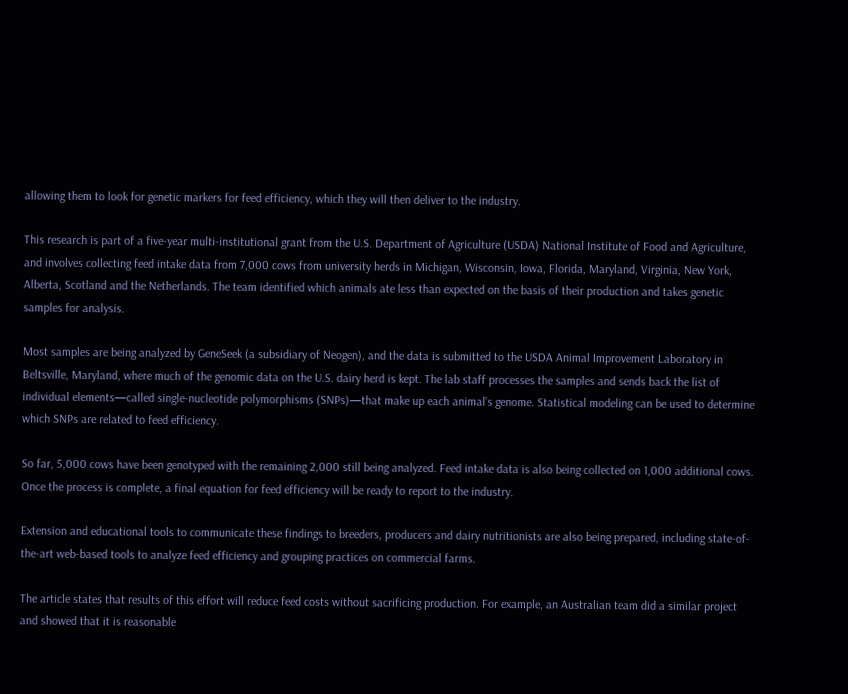allowing them to look for genetic markers for feed efficiency, which they will then deliver to the industry.

This research is part of a five-year multi-institutional grant from the U.S. Department of Agriculture (USDA) National Institute of Food and Agriculture, and involves collecting feed intake data from 7,000 cows from university herds in Michigan, Wisconsin, Iowa, Florida, Maryland, Virginia, New York, Alberta, Scotland and the Netherlands. The team identified which animals ate less than expected on the basis of their production and takes genetic samples for analysis.

Most samples are being analyzed by GeneSeek (a subsidiary of Neogen), and the data is submitted to the USDA Animal Improvement Laboratory in Beltsville, Maryland, where much of the genomic data on the U.S. dairy herd is kept. The lab staff processes the samples and sends back the list of individual elements—called single-nucleotide polymorphisms (SNPs)—that make up each animal’s genome. Statistical modeling can be used to determine which SNPs are related to feed efficiency.

So far, 5,000 cows have been genotyped with the remaining 2,000 still being analyzed. Feed intake data is also being collected on 1,000 additional cows. Once the process is complete, a final equation for feed efficiency will be ready to report to the industry.

Extension and educational tools to communicate these findings to breeders, producers and dairy nutritionists are also being prepared, including state-of-the-art web-based tools to analyze feed efficiency and grouping practices on commercial farms.

The article states that results of this effort will reduce feed costs without sacrificing production. For example, an Australian team did a similar project and showed that it is reasonable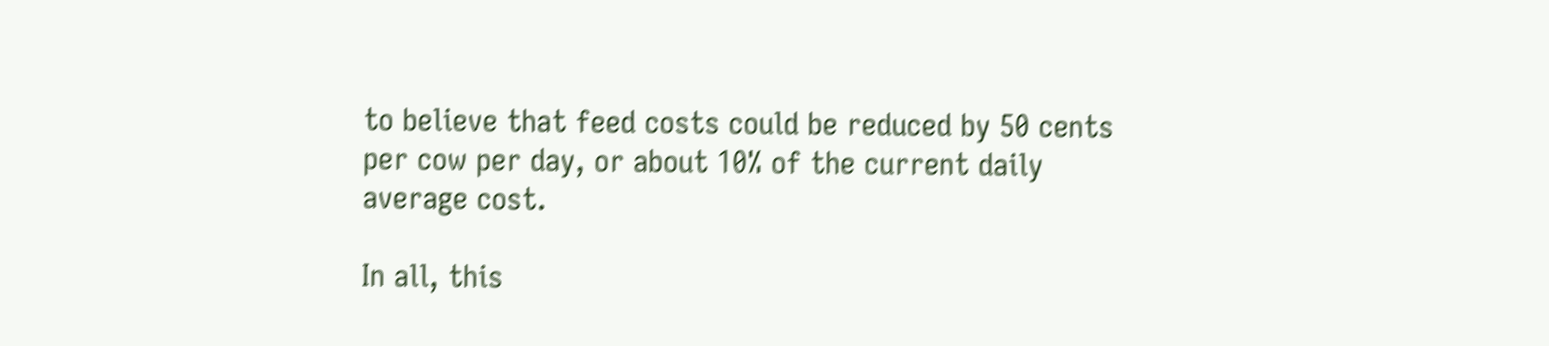to believe that feed costs could be reduced by 50 cents per cow per day, or about 10% of the current daily average cost.

In all, this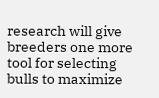research will give breeders one more tool for selecting bulls to maximize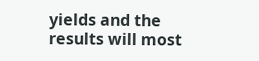yields and the results will most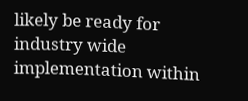likely be ready for industry wide implementation within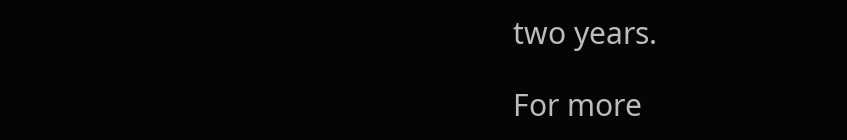two years.

For more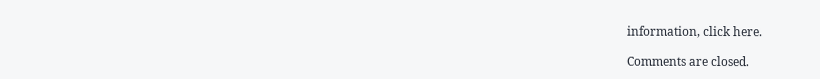information, click here.

Comments are closed.